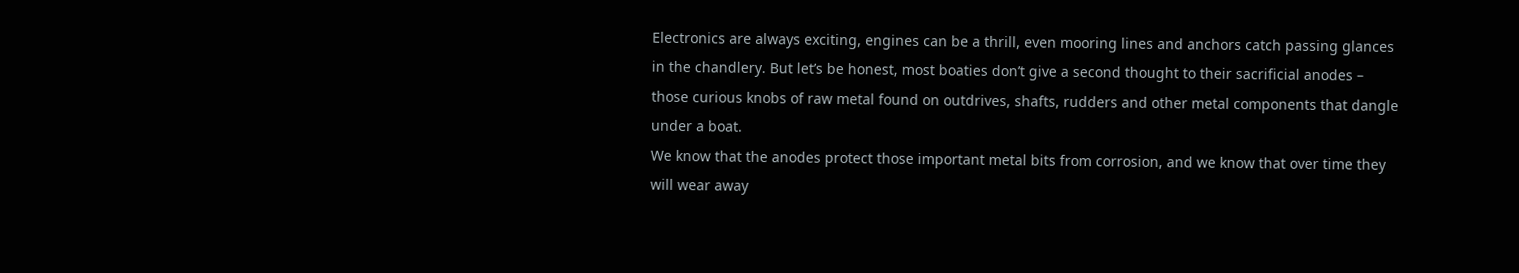Electronics are always exciting, engines can be a thrill, even mooring lines and anchors catch passing glances in the chandlery. But let’s be honest, most boaties don’t give a second thought to their sacrificial anodes – those curious knobs of raw metal found on outdrives, shafts, rudders and other metal components that dangle under a boat.
We know that the anodes protect those important metal bits from corrosion, and we know that over time they will wear away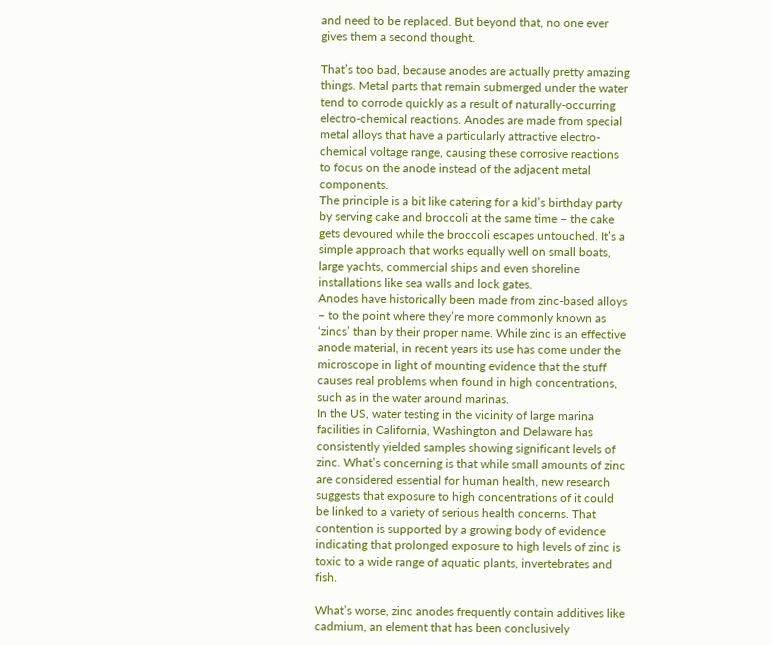and need to be replaced. But beyond that, no one ever gives them a second thought.

That’s too bad, because anodes are actually pretty amazing things. Metal parts that remain submerged under the water tend to corrode quickly as a result of naturally-occurring electro-chemical reactions. Anodes are made from special metal alloys that have a particularly attractive electro-chemical voltage range, causing these corrosive reactions to focus on the anode instead of the adjacent metal components.
The principle is a bit like catering for a kid’s birthday party by serving cake and broccoli at the same time – the cake gets devoured while the broccoli escapes untouched. It’s a simple approach that works equally well on small boats, large yachts, commercial ships and even shoreline installations like sea walls and lock gates.
Anodes have historically been made from zinc-based alloys – to the point where they’re more commonly known as ‘zincs’ than by their proper name. While zinc is an effective anode material, in recent years its use has come under the microscope in light of mounting evidence that the stuff causes real problems when found in high concentrations, such as in the water around marinas.
In the US, water testing in the vicinity of large marina facilities in California, Washington and Delaware has consistently yielded samples showing significant levels of zinc. What’s concerning is that while small amounts of zinc are considered essential for human health, new research suggests that exposure to high concentrations of it could be linked to a variety of serious health concerns. That contention is supported by a growing body of evidence indicating that prolonged exposure to high levels of zinc is toxic to a wide range of aquatic plants, invertebrates and fish.

What’s worse, zinc anodes frequently contain additives like cadmium, an element that has been conclusively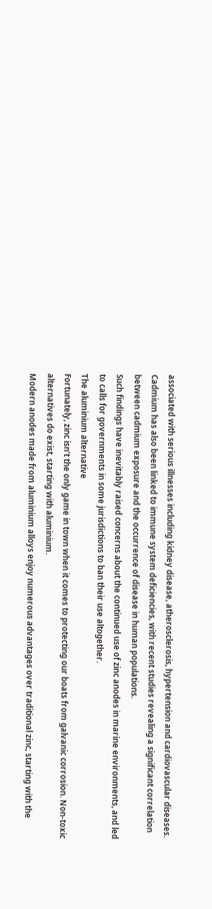associated with serious illnesses including kidney disease, atherosclerosis, hypertension and cardiovascular diseases. Cadmium has also been linked to immune system deficiencies, with recent studies revealing a significant correlation between cadmium exposure and the occurrence of disease in human populations.
Such findings have inevitably raised concerns about the continued use of zinc anodes in marine environments, and led to calls for governments in some jurisdictions to ban their use altogether.
The aluminium alternative
Fortunately, zinc isn’t the only game in town when it comes to protecting our boats from galvanic corrosion. Non-toxic alternatives do exist, starting with aluminium.
Modern anodes made from aluminium alloys enjoy numerous advantages over traditional zinc, starting with the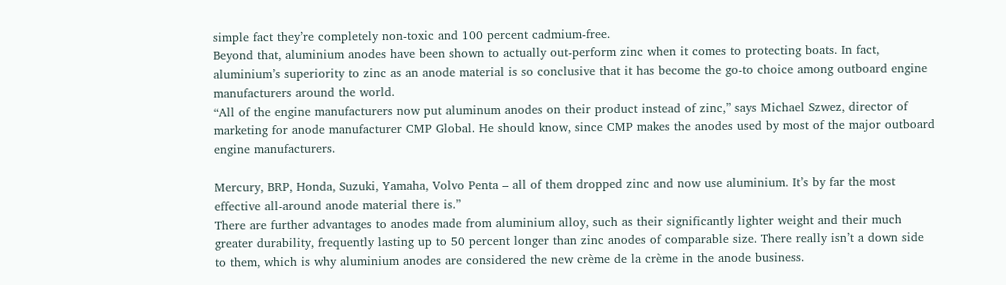simple fact they’re completely non-toxic and 100 percent cadmium-free.
Beyond that, aluminium anodes have been shown to actually out-perform zinc when it comes to protecting boats. In fact, aluminium’s superiority to zinc as an anode material is so conclusive that it has become the go-to choice among outboard engine manufacturers around the world.
“All of the engine manufacturers now put aluminum anodes on their product instead of zinc,” says Michael Szwez, director of marketing for anode manufacturer CMP Global. He should know, since CMP makes the anodes used by most of the major outboard engine manufacturers.

Mercury, BRP, Honda, Suzuki, Yamaha, Volvo Penta – all of them dropped zinc and now use aluminium. It’s by far the most effective all-around anode material there is.”
There are further advantages to anodes made from aluminium alloy, such as their significantly lighter weight and their much greater durability, frequently lasting up to 50 percent longer than zinc anodes of comparable size. There really isn’t a down side to them, which is why aluminium anodes are considered the new crème de la crème in the anode business.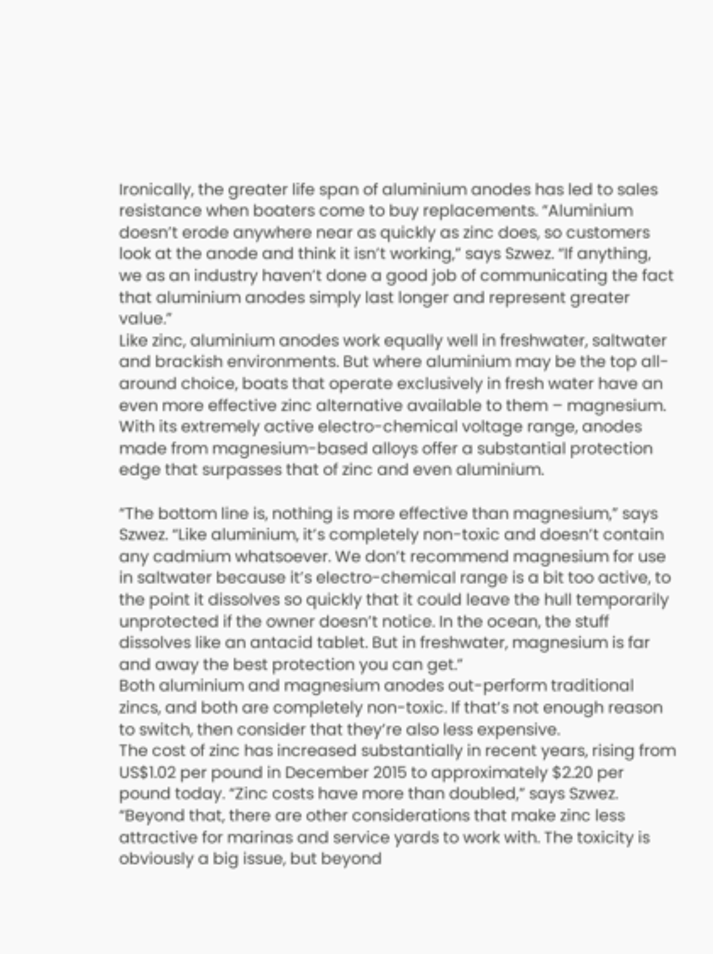Ironically, the greater life span of aluminium anodes has led to sales resistance when boaters come to buy replacements. “Aluminium doesn’t erode anywhere near as quickly as zinc does, so customers look at the anode and think it isn’t working,” says Szwez. “If anything, we as an industry haven’t done a good job of communicating the fact that aluminium anodes simply last longer and represent greater value.”
Like zinc, aluminium anodes work equally well in freshwater, saltwater and brackish environments. But where aluminium may be the top all-around choice, boats that operate exclusively in fresh water have an even more effective zinc alternative available to them – magnesium.
With its extremely active electro-chemical voltage range, anodes made from magnesium-based alloys offer a substantial protection edge that surpasses that of zinc and even aluminium.

“The bottom line is, nothing is more effective than magnesium,” says Szwez. “Like aluminium, it’s completely non-toxic and doesn’t contain any cadmium whatsoever. We don’t recommend magnesium for use in saltwater because it’s electro-chemical range is a bit too active, to the point it dissolves so quickly that it could leave the hull temporarily unprotected if the owner doesn’t notice. In the ocean, the stuff dissolves like an antacid tablet. But in freshwater, magnesium is far and away the best protection you can get.”
Both aluminium and magnesium anodes out-perform traditional zincs, and both are completely non-toxic. If that’s not enough reason to switch, then consider that they’re also less expensive.
The cost of zinc has increased substantially in recent years, rising from US$1.02 per pound in December 2015 to approximately $2.20 per pound today. “Zinc costs have more than doubled,” says Szwez.
“Beyond that, there are other considerations that make zinc less attractive for marinas and service yards to work with. The toxicity is obviously a big issue, but beyond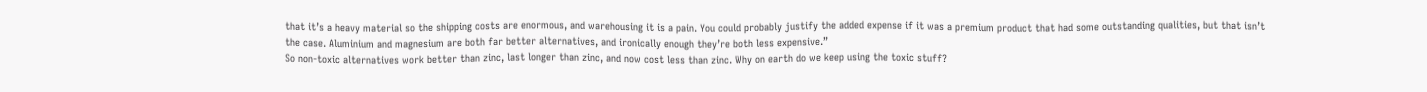that it’s a heavy material so the shipping costs are enormous, and warehousing it is a pain. You could probably justify the added expense if it was a premium product that had some outstanding qualities, but that isn’t the case. Aluminium and magnesium are both far better alternatives, and ironically enough they’re both less expensive.”
So non-toxic alternatives work better than zinc, last longer than zinc, and now cost less than zinc. Why on earth do we keep using the toxic stuff?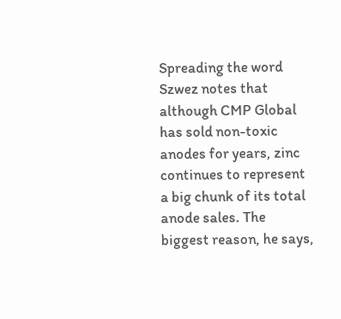Spreading the word
Szwez notes that although CMP Global has sold non-toxic anodes for years, zinc continues to represent a big chunk of its total anode sales. The biggest reason, he says,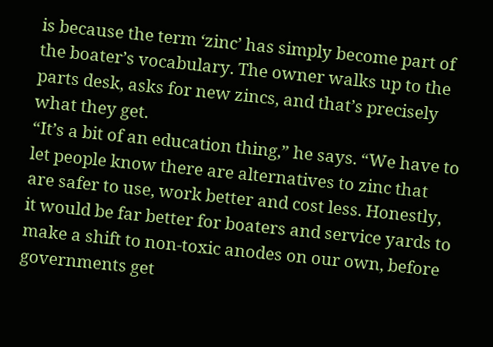is because the term ‘zinc’ has simply become part of the boater’s vocabulary. The owner walks up to the parts desk, asks for new zincs, and that’s precisely what they get.
“It’s a bit of an education thing,” he says. “We have to let people know there are alternatives to zinc that are safer to use, work better and cost less. Honestly, it would be far better for boaters and service yards to make a shift to non-toxic anodes on our own, before governments get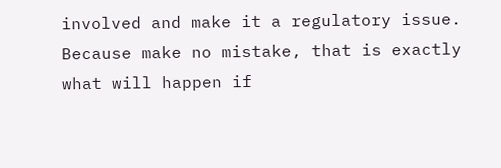involved and make it a regulatory issue. Because make no mistake, that is exactly what will happen if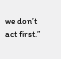we don’t act first.”